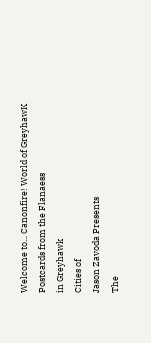Welcome to... Canonfire! World of GreyhawK
Postcards from the Flanaess
in Greyhawk
Cities of
Jason Zavoda Presents
The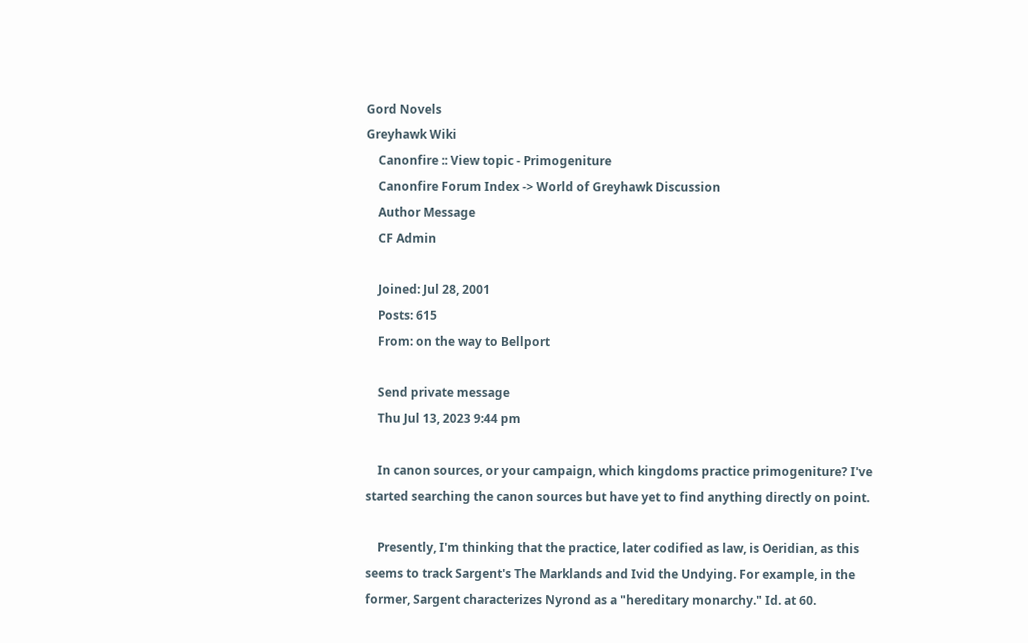Gord Novels
Greyhawk Wiki
    Canonfire :: View topic - Primogeniture
    Canonfire Forum Index -> World of Greyhawk Discussion
    Author Message
    CF Admin

    Joined: Jul 28, 2001
    Posts: 615
    From: on the way to Bellport

    Send private message
    Thu Jul 13, 2023 9:44 pm

    In canon sources, or your campaign, which kingdoms practice primogeniture? I've started searching the canon sources but have yet to find anything directly on point.

    Presently, I'm thinking that the practice, later codified as law, is Oeridian, as this seems to track Sargent's The Marklands and Ivid the Undying. For example, in the former, Sargent characterizes Nyrond as a "hereditary monarchy." Id. at 60.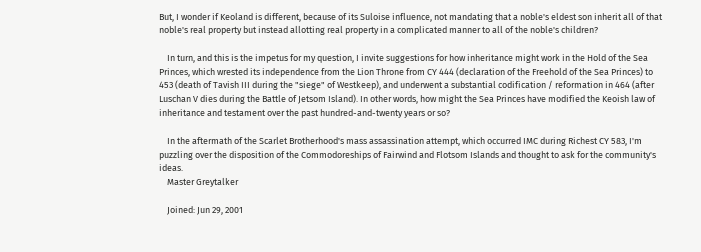But, I wonder if Keoland is different, because of its Suloise influence, not mandating that a noble's eldest son inherit all of that noble's real property but instead allotting real property in a complicated manner to all of the noble's children?

    In turn, and this is the impetus for my question, I invite suggestions for how inheritance might work in the Hold of the Sea Princes, which wrested its independence from the Lion Throne from CY 444 (declaration of the Freehold of the Sea Princes) to 453 (death of Tavish III during the "siege" of Westkeep), and underwent a substantial codification / reformation in 464 (after Luschan V dies during the Battle of Jetsom Island). In other words, how might the Sea Princes have modified the Keoish law of inheritance and testament over the past hundred-and-twenty years or so?

    In the aftermath of the Scarlet Brotherhood's mass assassination attempt, which occurred IMC during Richest CY 583, I'm puzzling over the disposition of the Commodoreships of Fairwind and Flotsom Islands and thought to ask for the community's ideas.
    Master Greytalker

    Joined: Jun 29, 2001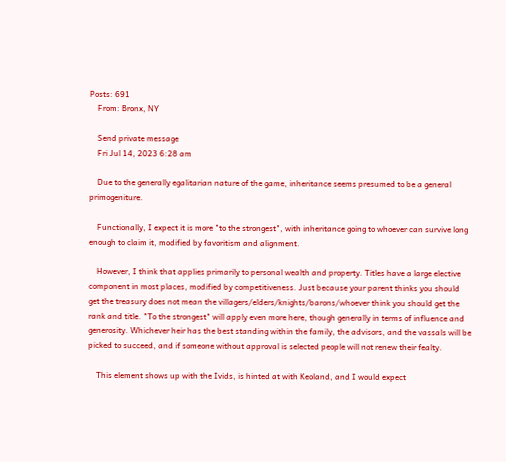Posts: 691
    From: Bronx, NY

    Send private message
    Fri Jul 14, 2023 6:28 am

    Due to the generally egalitarian nature of the game, inheritance seems presumed to be a general primogeniture.

    Functionally, I expect it is more "to the strongest", with inheritance going to whoever can survive long enough to claim it, modified by favoritism and alignment.

    However, I think that applies primarily to personal wealth and property. Titles have a large elective component in most places, modified by competitiveness. Just because your parent thinks you should get the treasury does not mean the villagers/elders/knights/barons/whoever think you should get the rank and title. "To the strongest" will apply even more here, though generally in terms of influence and generosity. Whichever heir has the best standing within the family, the advisors, and the vassals will be picked to succeed, and if someone without approval is selected people will not renew their fealty.

    This element shows up with the Ivids, is hinted at with Keoland, and I would expect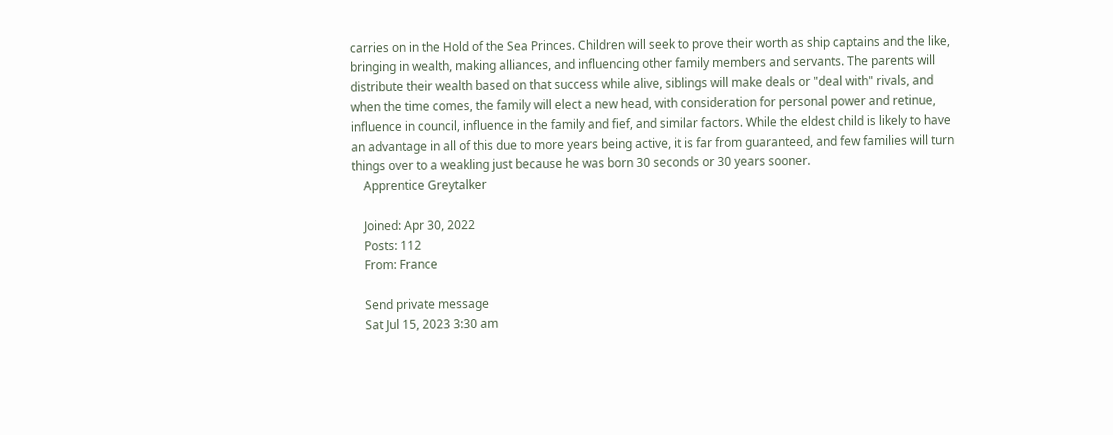carries on in the Hold of the Sea Princes. Children will seek to prove their worth as ship captains and the like, bringing in wealth, making alliances, and influencing other family members and servants. The parents will distribute their wealth based on that success while alive, siblings will make deals or "deal with" rivals, and when the time comes, the family will elect a new head, with consideration for personal power and retinue, influence in council, influence in the family and fief, and similar factors. While the eldest child is likely to have an advantage in all of this due to more years being active, it is far from guaranteed, and few families will turn things over to a weakling just because he was born 30 seconds or 30 years sooner.
    Apprentice Greytalker

    Joined: Apr 30, 2022
    Posts: 112
    From: France

    Send private message
    Sat Jul 15, 2023 3:30 am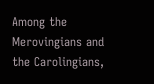Among the Merovingians and the Carolingians,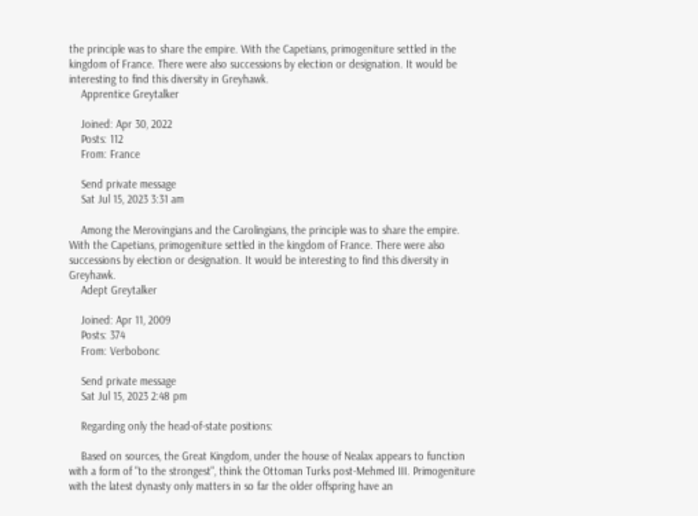the principle was to share the empire. With the Capetians, primogeniture settled in the kingdom of France. There were also successions by election or designation. It would be interesting to find this diversity in Greyhawk.
    Apprentice Greytalker

    Joined: Apr 30, 2022
    Posts: 112
    From: France

    Send private message
    Sat Jul 15, 2023 3:31 am

    Among the Merovingians and the Carolingians, the principle was to share the empire. With the Capetians, primogeniture settled in the kingdom of France. There were also successions by election or designation. It would be interesting to find this diversity in Greyhawk.
    Adept Greytalker

    Joined: Apr 11, 2009
    Posts: 374
    From: Verbobonc

    Send private message
    Sat Jul 15, 2023 2:48 pm

    Regarding only the head-of-state positions:

    Based on sources, the Great Kingdom, under the house of Nealax appears to function with a form of "to the strongest", think the Ottoman Turks post-Mehmed III. Primogeniture with the latest dynasty only matters in so far the older offspring have an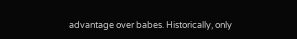advantage over babes. Historically, only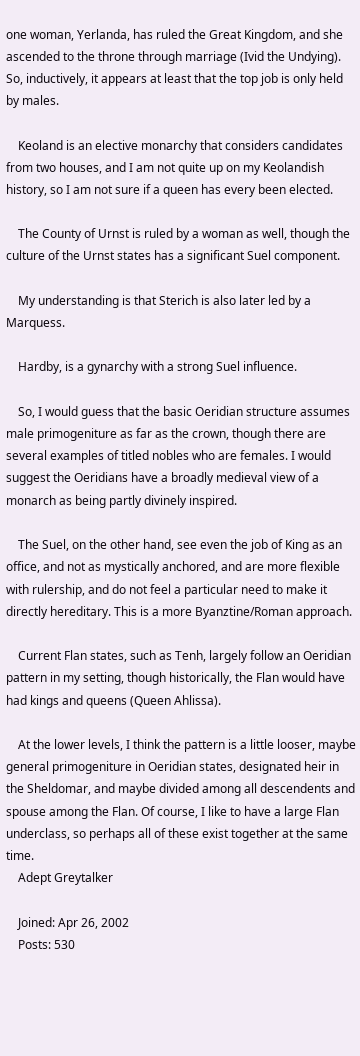one woman, Yerlanda, has ruled the Great Kingdom, and she ascended to the throne through marriage (Ivid the Undying). So, inductively, it appears at least that the top job is only held by males.

    Keoland is an elective monarchy that considers candidates from two houses, and I am not quite up on my Keolandish history, so I am not sure if a queen has every been elected.

    The County of Urnst is ruled by a woman as well, though the culture of the Urnst states has a significant Suel component.

    My understanding is that Sterich is also later led by a Marquess.

    Hardby, is a gynarchy with a strong Suel influence.

    So, I would guess that the basic Oeridian structure assumes male primogeniture as far as the crown, though there are several examples of titled nobles who are females. I would suggest the Oeridians have a broadly medieval view of a monarch as being partly divinely inspired.

    The Suel, on the other hand, see even the job of King as an office, and not as mystically anchored, and are more flexible with rulership, and do not feel a particular need to make it directly hereditary. This is a more Byanztine/Roman approach.

    Current Flan states, such as Tenh, largely follow an Oeridian pattern in my setting, though historically, the Flan would have had kings and queens (Queen Ahlissa).

    At the lower levels, I think the pattern is a little looser, maybe general primogeniture in Oeridian states, designated heir in the Sheldomar, and maybe divided among all descendents and spouse among the Flan. Of course, I like to have a large Flan underclass, so perhaps all of these exist together at the same time.
    Adept Greytalker

    Joined: Apr 26, 2002
    Posts: 530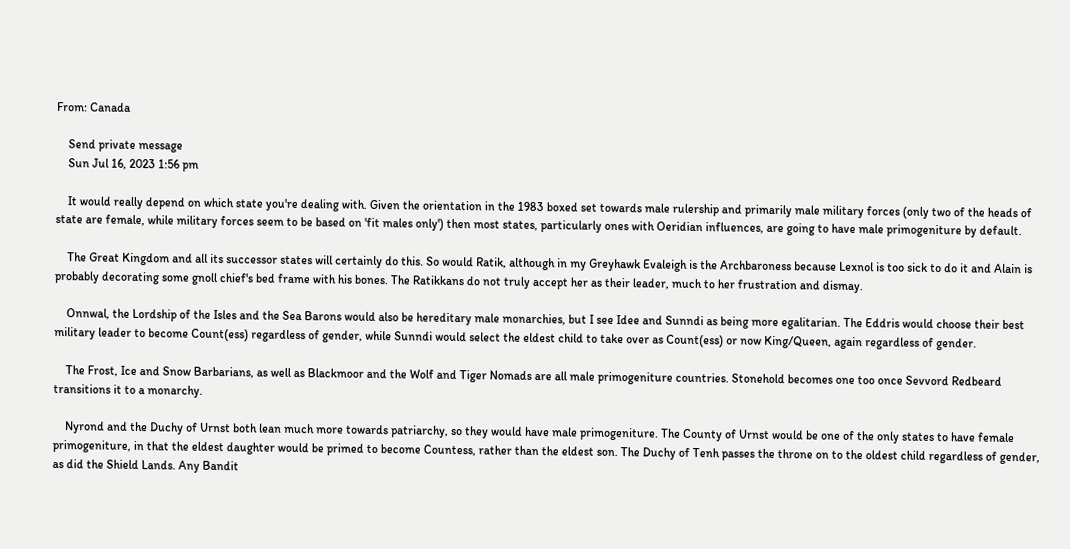From: Canada

    Send private message
    Sun Jul 16, 2023 1:56 pm

    It would really depend on which state you're dealing with. Given the orientation in the 1983 boxed set towards male rulership and primarily male military forces (only two of the heads of state are female, while military forces seem to be based on 'fit males only') then most states, particularly ones with Oeridian influences, are going to have male primogeniture by default.

    The Great Kingdom and all its successor states will certainly do this. So would Ratik, although in my Greyhawk Evaleigh is the Archbaroness because Lexnol is too sick to do it and Alain is probably decorating some gnoll chief's bed frame with his bones. The Ratikkans do not truly accept her as their leader, much to her frustration and dismay.

    Onnwal, the Lordship of the Isles and the Sea Barons would also be hereditary male monarchies, but I see Idee and Sunndi as being more egalitarian. The Eddris would choose their best military leader to become Count(ess) regardless of gender, while Sunndi would select the eldest child to take over as Count(ess) or now King/Queen, again regardless of gender.

    The Frost, Ice and Snow Barbarians, as well as Blackmoor and the Wolf and Tiger Nomads are all male primogeniture countries. Stonehold becomes one too once Sevvord Redbeard transitions it to a monarchy.

    Nyrond and the Duchy of Urnst both lean much more towards patriarchy, so they would have male primogeniture. The County of Urnst would be one of the only states to have female primogeniture, in that the eldest daughter would be primed to become Countess, rather than the eldest son. The Duchy of Tenh passes the throne on to the oldest child regardless of gender, as did the Shield Lands. Any Bandit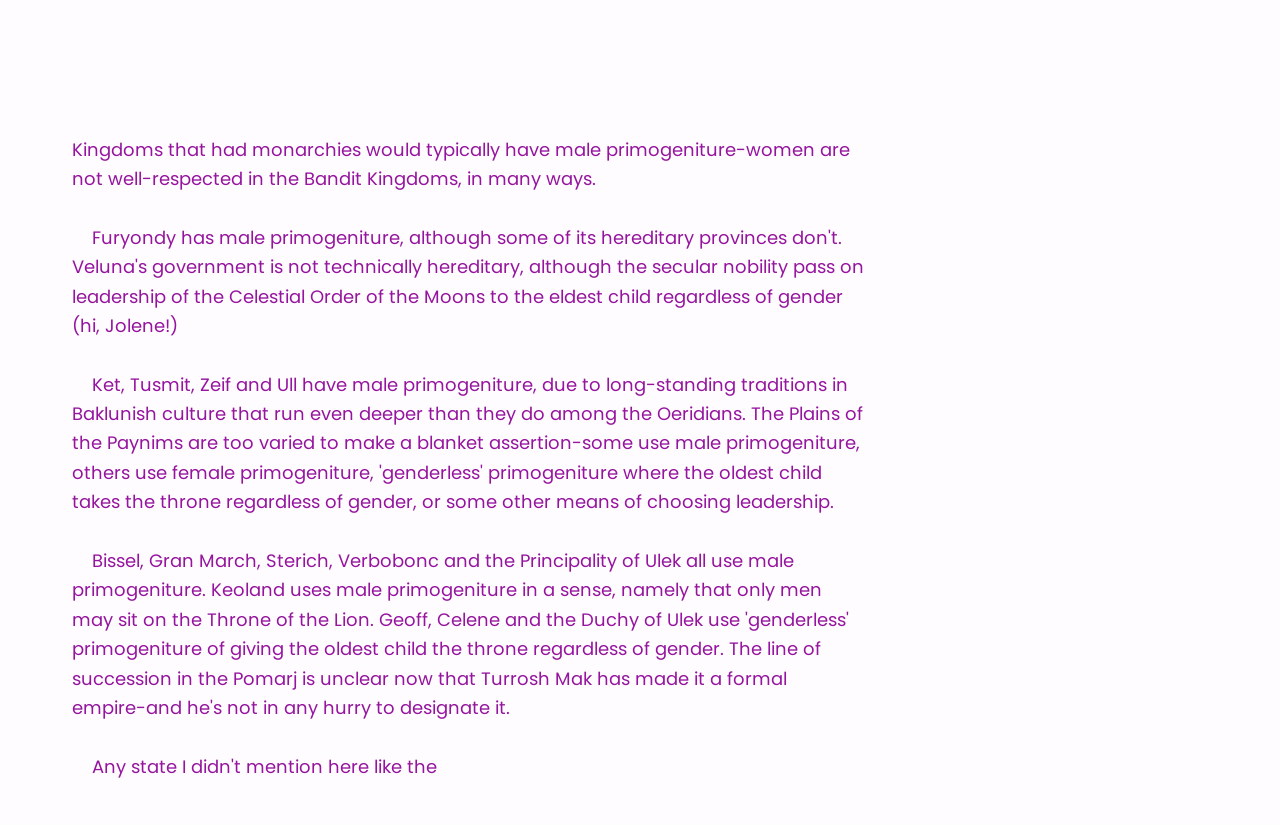Kingdoms that had monarchies would typically have male primogeniture-women are not well-respected in the Bandit Kingdoms, in many ways.

    Furyondy has male primogeniture, although some of its hereditary provinces don't. Veluna's government is not technically hereditary, although the secular nobility pass on leadership of the Celestial Order of the Moons to the eldest child regardless of gender (hi, Jolene!)

    Ket, Tusmit, Zeif and Ull have male primogeniture, due to long-standing traditions in Baklunish culture that run even deeper than they do among the Oeridians. The Plains of the Paynims are too varied to make a blanket assertion-some use male primogeniture, others use female primogeniture, 'genderless' primogeniture where the oldest child takes the throne regardless of gender, or some other means of choosing leadership.

    Bissel, Gran March, Sterich, Verbobonc and the Principality of Ulek all use male primogeniture. Keoland uses male primogeniture in a sense, namely that only men may sit on the Throne of the Lion. Geoff, Celene and the Duchy of Ulek use 'genderless' primogeniture of giving the oldest child the throne regardless of gender. The line of succession in the Pomarj is unclear now that Turrosh Mak has made it a formal empire-and he's not in any hurry to designate it.

    Any state I didn't mention here like the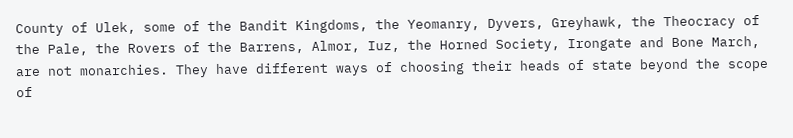County of Ulek, some of the Bandit Kingdoms, the Yeomanry, Dyvers, Greyhawk, the Theocracy of the Pale, the Rovers of the Barrens, Almor, Iuz, the Horned Society, Irongate and Bone March, are not monarchies. They have different ways of choosing their heads of state beyond the scope of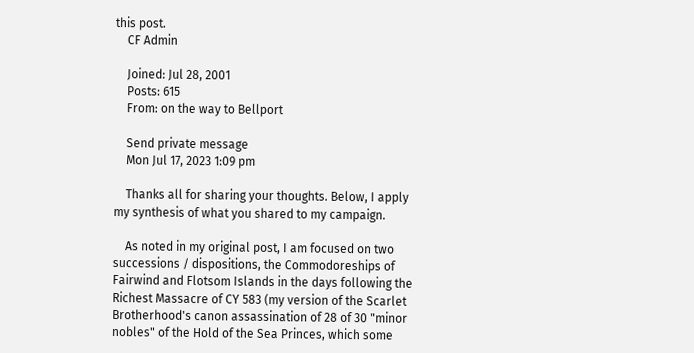this post.
    CF Admin

    Joined: Jul 28, 2001
    Posts: 615
    From: on the way to Bellport

    Send private message
    Mon Jul 17, 2023 1:09 pm

    Thanks all for sharing your thoughts. Below, I apply my synthesis of what you shared to my campaign.

    As noted in my original post, I am focused on two successions / dispositions, the Commodoreships of Fairwind and Flotsom Islands in the days following the Richest Massacre of CY 583 (my version of the Scarlet Brotherhood's canon assassination of 28 of 30 "minor nobles" of the Hold of the Sea Princes, which some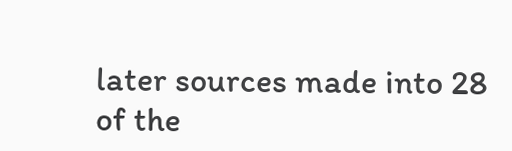later sources made into 28 of the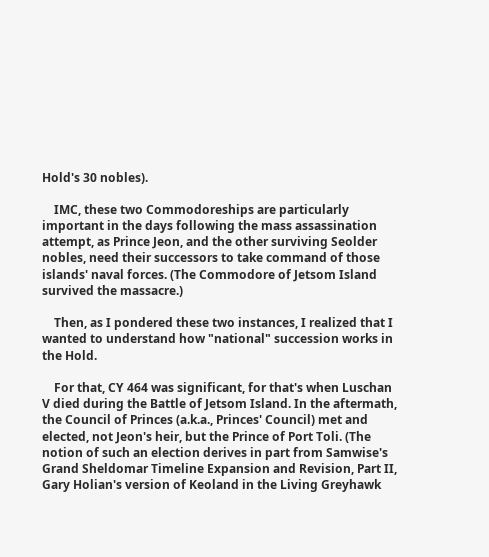Hold's 30 nobles).

    IMC, these two Commodoreships are particularly important in the days following the mass assassination attempt, as Prince Jeon, and the other surviving Seolder nobles, need their successors to take command of those islands' naval forces. (The Commodore of Jetsom Island survived the massacre.)

    Then, as I pondered these two instances, I realized that I wanted to understand how "national" succession works in the Hold.

    For that, CY 464 was significant, for that's when Luschan V died during the Battle of Jetsom Island. In the aftermath, the Council of Princes (a.k.a., Princes' Council) met and elected, not Jeon's heir, but the Prince of Port Toli. (The notion of such an election derives in part from Samwise's Grand Sheldomar Timeline Expansion and Revision, Part II, Gary Holian's version of Keoland in the Living Greyhawk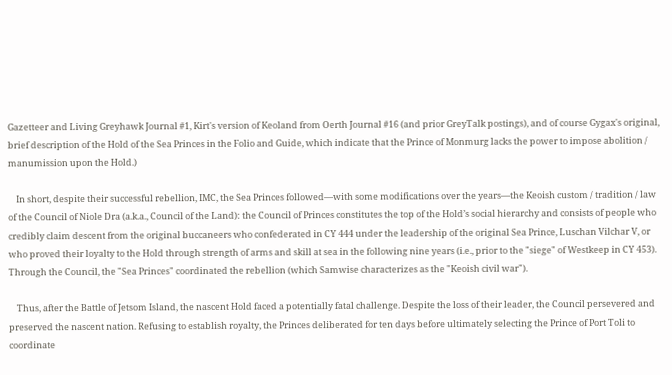Gazetteer and Living Greyhawk Journal #1, Kirt's version of Keoland from Oerth Journal #16 (and prior GreyTalk postings), and of course Gygax's original, brief description of the Hold of the Sea Princes in the Folio and Guide, which indicate that the Prince of Monmurg lacks the power to impose abolition / manumission upon the Hold.)

    In short, despite their successful rebellion, IMC, the Sea Princes followed—with some modifications over the years—the Keoish custom / tradition / law of the Council of Niole Dra (a.k.a., Council of the Land): the Council of Princes constitutes the top of the Hold’s social hierarchy and consists of people who credibly claim descent from the original buccaneers who confederated in CY 444 under the leadership of the original Sea Prince, Luschan Vilchar V, or who proved their loyalty to the Hold through strength of arms and skill at sea in the following nine years (i.e., prior to the "siege" of Westkeep in CY 453). Through the Council, the "Sea Princes" coordinated the rebellion (which Samwise characterizes as the "Keoish civil war").

    Thus, after the Battle of Jetsom Island, the nascent Hold faced a potentially fatal challenge. Despite the loss of their leader, the Council persevered and preserved the nascent nation. Refusing to establish royalty, the Princes deliberated for ten days before ultimately selecting the Prince of Port Toli to coordinate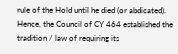rule of the Hold until he died (or abdicated). Hence, the Council of CY 464 established the tradition / law of requiring its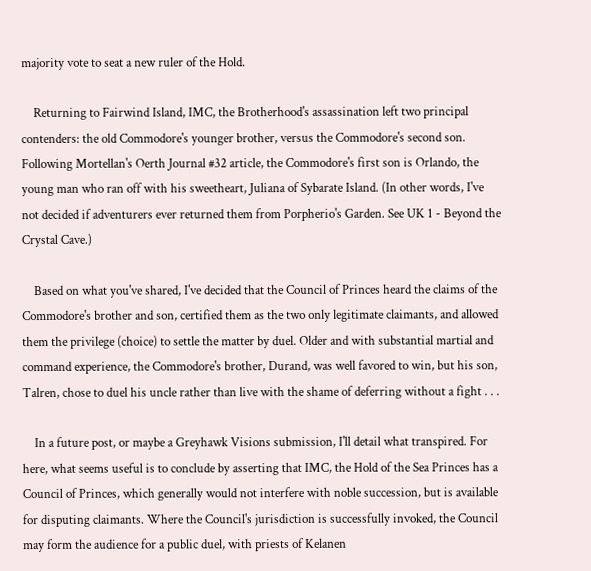majority vote to seat a new ruler of the Hold.

    Returning to Fairwind Island, IMC, the Brotherhood's assassination left two principal contenders: the old Commodore's younger brother, versus the Commodore's second son. Following Mortellan's Oerth Journal #32 article, the Commodore's first son is Orlando, the young man who ran off with his sweetheart, Juliana of Sybarate Island. (In other words, I've not decided if adventurers ever returned them from Porpherio's Garden. See UK 1 - Beyond the Crystal Cave.)

    Based on what you've shared, I've decided that the Council of Princes heard the claims of the Commodore's brother and son, certified them as the two only legitimate claimants, and allowed them the privilege (choice) to settle the matter by duel. Older and with substantial martial and command experience, the Commodore's brother, Durand, was well favored to win, but his son, Talren, chose to duel his uncle rather than live with the shame of deferring without a fight . . .

    In a future post, or maybe a Greyhawk Visions submission, I'll detail what transpired. For here, what seems useful is to conclude by asserting that IMC, the Hold of the Sea Princes has a Council of Princes, which generally would not interfere with noble succession, but is available for disputing claimants. Where the Council's jurisdiction is successfully invoked, the Council may form the audience for a public duel, with priests of Kelanen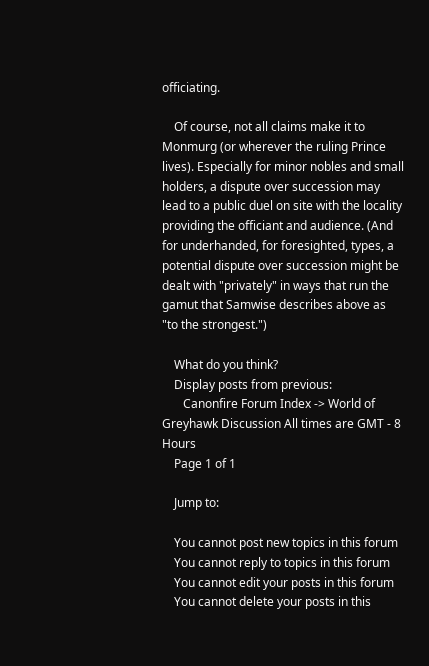officiating.

    Of course, not all claims make it to Monmurg (or wherever the ruling Prince lives). Especially for minor nobles and small holders, a dispute over succession may lead to a public duel on site with the locality providing the officiant and audience. (And for underhanded, for foresighted, types, a potential dispute over succession might be dealt with "privately" in ways that run the gamut that Samwise describes above as "to the strongest.")

    What do you think?
    Display posts from previous:
       Canonfire Forum Index -> World of Greyhawk Discussion All times are GMT - 8 Hours
    Page 1 of 1

    Jump to:

    You cannot post new topics in this forum
    You cannot reply to topics in this forum
    You cannot edit your posts in this forum
    You cannot delete your posts in this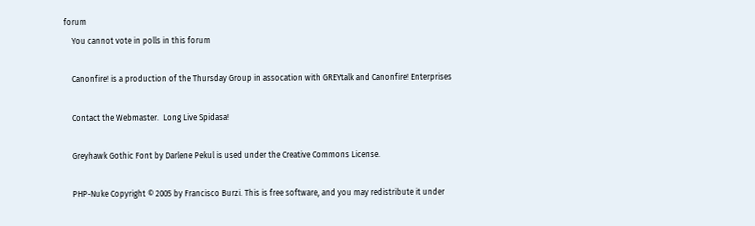forum
    You cannot vote in polls in this forum

    Canonfire! is a production of the Thursday Group in assocation with GREYtalk and Canonfire! Enterprises

    Contact the Webmaster.  Long Live Spidasa!

    Greyhawk Gothic Font by Darlene Pekul is used under the Creative Commons License.

    PHP-Nuke Copyright © 2005 by Francisco Burzi. This is free software, and you may redistribute it under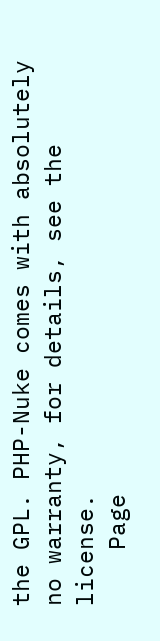the GPL. PHP-Nuke comes with absolutely no warranty, for details, see the license.
    Page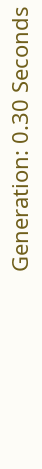Generation: 0.30 Seconds